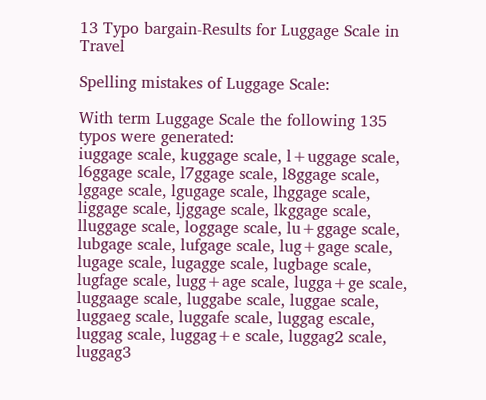13 Typo bargain-Results for Luggage Scale in Travel

Spelling mistakes of Luggage Scale:

With term Luggage Scale the following 135 typos were generated:
iuggage scale, kuggage scale, l+uggage scale, l6ggage scale, l7ggage scale, l8ggage scale, lggage scale, lgugage scale, lhggage scale, liggage scale, ljggage scale, lkggage scale, lluggage scale, loggage scale, lu+ggage scale, lubgage scale, lufgage scale, lug+gage scale, lugage scale, lugagge scale, lugbage scale, lugfage scale, lugg+age scale, lugga+ge scale, luggaage scale, luggabe scale, luggae scale, luggaeg scale, luggafe scale, luggag escale, luggag scale, luggag+e scale, luggag2 scale, luggag3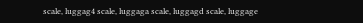scale, luggag4 scale, luggaga scale, luggagd scale, luggage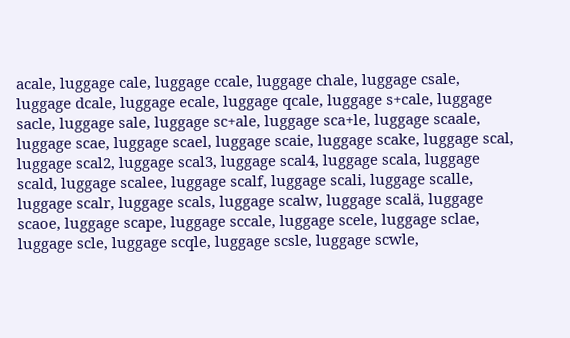acale, luggage cale, luggage ccale, luggage chale, luggage csale, luggage dcale, luggage ecale, luggage qcale, luggage s+cale, luggage sacle, luggage sale, luggage sc+ale, luggage sca+le, luggage scaale, luggage scae, luggage scael, luggage scaie, luggage scake, luggage scal, luggage scal2, luggage scal3, luggage scal4, luggage scala, luggage scald, luggage scalee, luggage scalf, luggage scali, luggage scalle, luggage scalr, luggage scals, luggage scalw, luggage scalä, luggage scaoe, luggage scape, luggage sccale, luggage scele, luggage sclae, luggage scle, luggage scqle, luggage scsle, luggage scwle,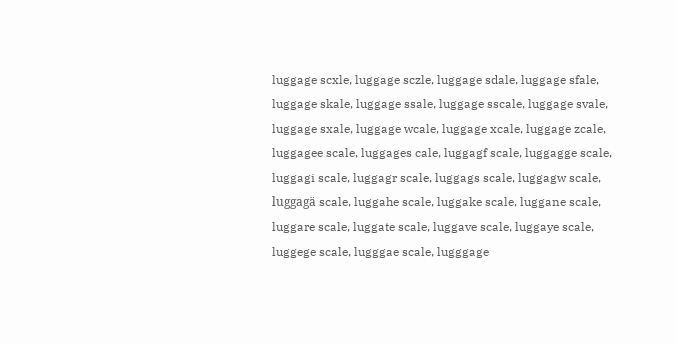luggage scxle, luggage sczle, luggage sdale, luggage sfale, luggage skale, luggage ssale, luggage sscale, luggage svale, luggage sxale, luggage wcale, luggage xcale, luggage zcale, luggagee scale, luggages cale, luggagf scale, luggagge scale, luggagi scale, luggagr scale, luggags scale, luggagw scale, luggagä scale, luggahe scale, luggake scale, luggane scale, luggare scale, luggate scale, luggave scale, luggaye scale, luggege scale, lugggae scale, lugggage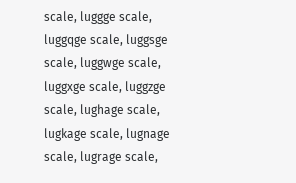scale, luggge scale, luggqge scale, luggsge scale, luggwge scale, luggxge scale, luggzge scale, lughage scale, lugkage scale, lugnage scale, lugrage scale,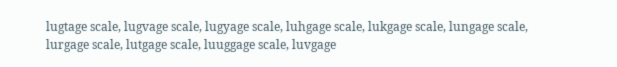lugtage scale, lugvage scale, lugyage scale, luhgage scale, lukgage scale, lungage scale, lurgage scale, lutgage scale, luuggage scale, luvgage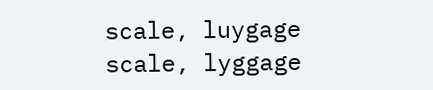scale, luygage scale, lyggage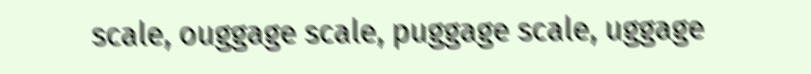scale, ouggage scale, puggage scale, uggage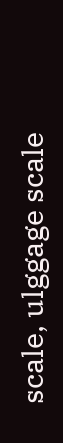scale, ulggage scale